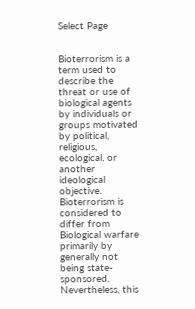Select Page


Bioterrorism is a term used to describe the threat or use of biological agents by individuals or groups motivated by political, religious, ecological, or another ideological objective. Bioterrorism is considered to differ from Biological warfare primarily by generally not being state-sponsored. Nevertheless, this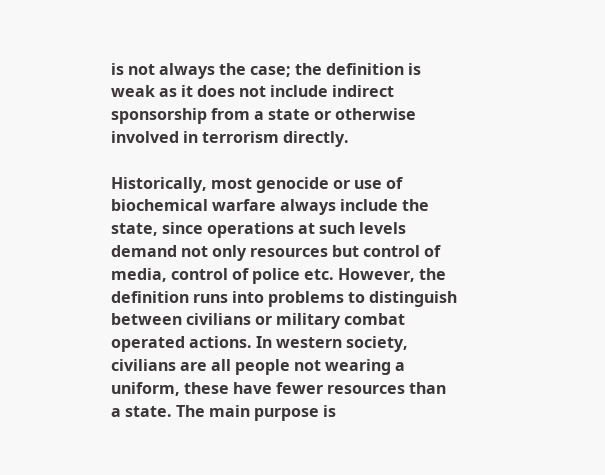is not always the case; the definition is weak as it does not include indirect sponsorship from a state or otherwise involved in terrorism directly.

Historically, most genocide or use of biochemical warfare always include the state, since operations at such levels demand not only resources but control of media, control of police etc. However, the definition runs into problems to distinguish between civilians or military combat operated actions. In western society, civilians are all people not wearing a uniform, these have fewer resources than a state. The main purpose is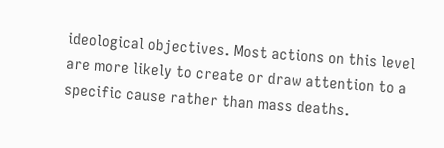ideological objectives. Most actions on this level are more likely to create or draw attention to a specific cause rather than mass deaths.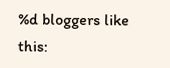%d bloggers like this: